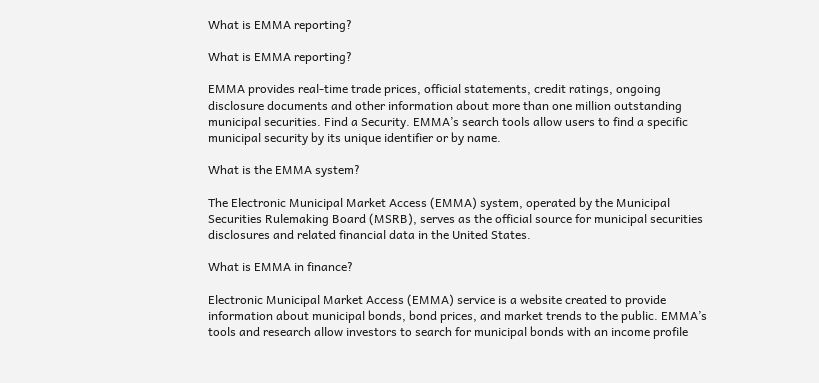What is EMMA reporting?

What is EMMA reporting?

EMMA provides real-time trade prices, official statements, credit ratings, ongoing disclosure documents and other information about more than one million outstanding municipal securities. Find a Security. EMMA’s search tools allow users to find a specific municipal security by its unique identifier or by name.

What is the EMMA system?

The Electronic Municipal Market Access (EMMA) system, operated by the Municipal Securities Rulemaking Board (MSRB), serves as the official source for municipal securities disclosures and related financial data in the United States.

What is EMMA in finance?

Electronic Municipal Market Access (EMMA) service is a website created to provide information about municipal bonds, bond prices, and market trends to the public. EMMA’s tools and research allow investors to search for municipal bonds with an income profile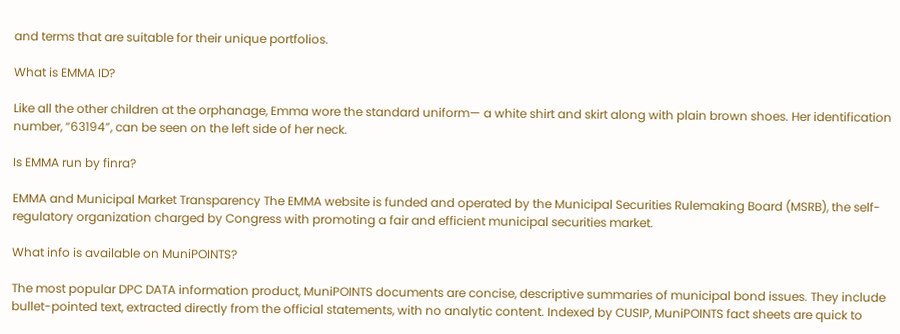and terms that are suitable for their unique portfolios.

What is EMMA ID?

Like all the other children at the orphanage, Emma wore the standard uniform— a white shirt and skirt along with plain brown shoes. Her identification number, “63194”, can be seen on the left side of her neck.

Is EMMA run by finra?

EMMA and Municipal Market Transparency The EMMA website is funded and operated by the Municipal Securities Rulemaking Board (MSRB), the self-regulatory organization charged by Congress with promoting a fair and efficient municipal securities market.

What info is available on MuniPOINTS?

The most popular DPC DATA information product, MuniPOINTS documents are concise, descriptive summaries of municipal bond issues. They include bullet-pointed text, extracted directly from the official statements, with no analytic content. Indexed by CUSIP, MuniPOINTS fact sheets are quick to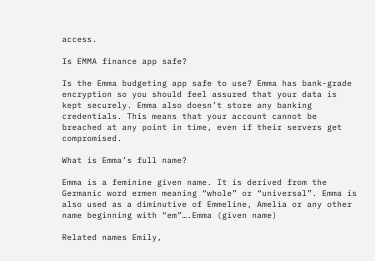access.

Is EMMA finance app safe?

Is the Emma budgeting app safe to use? Emma has bank-grade encryption so you should feel assured that your data is kept securely. Emma also doesn’t store any banking credentials. This means that your account cannot be breached at any point in time, even if their servers get compromised.

What is Emma’s full name?

Emma is a feminine given name. It is derived from the Germanic word ermen meaning “whole” or “universal”. Emma is also used as a diminutive of Emmeline, Amelia or any other name beginning with “em”….Emma (given name)

Related names Emily,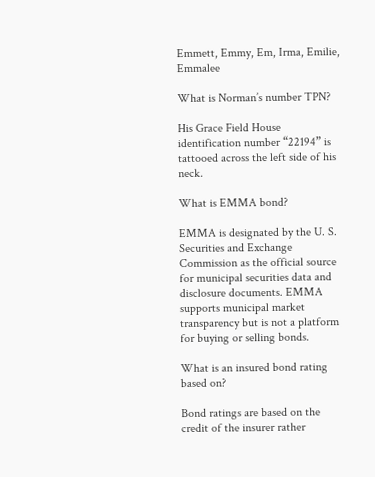Emmett, Emmy, Em, Irma, Emilie, Emmalee

What is Norman’s number TPN?

His Grace Field House identification number “22194” is tattooed across the left side of his neck.

What is EMMA bond?

EMMA is designated by the U. S. Securities and Exchange Commission as the official source for municipal securities data and disclosure documents. EMMA supports municipal market transparency but is not a platform for buying or selling bonds.

What is an insured bond rating based on?

Bond ratings are based on the credit of the insurer rather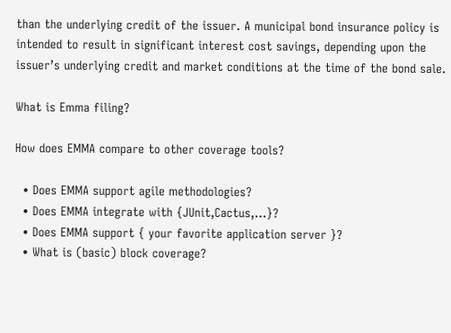than the underlying credit of the issuer. A municipal bond insurance policy is intended to result in significant interest cost savings, depending upon the issuer’s underlying credit and market conditions at the time of the bond sale.

What is Emma filing?

How does EMMA compare to other coverage tools?

  • Does EMMA support agile methodologies?
  • Does EMMA integrate with {JUnit,Cactus,…}?
  • Does EMMA support { your favorite application server }?
  • What is (basic) block coverage?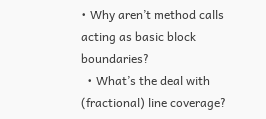• Why aren’t method calls acting as basic block boundaries?
  • What’s the deal with (fractional) line coverage?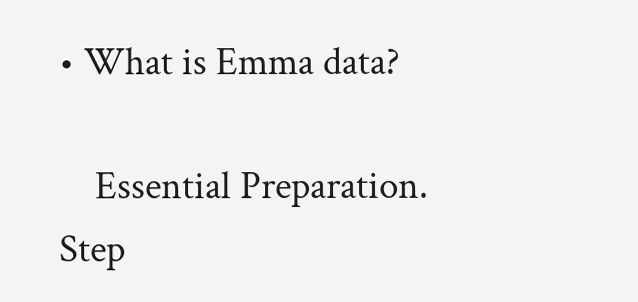• What is Emma data?

    Essential Preparation. Step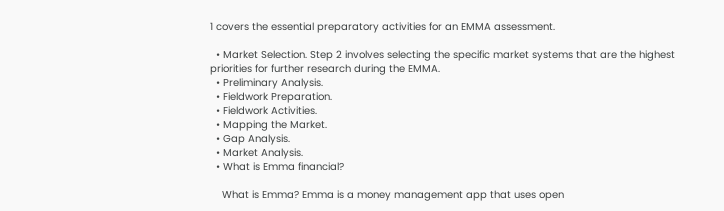1 covers the essential preparatory activities for an EMMA assessment.

  • Market Selection. Step 2 involves selecting the specific market systems that are the highest priorities for further research during the EMMA.
  • Preliminary Analysis.
  • Fieldwork Preparation.
  • Fieldwork Activities.
  • Mapping the Market.
  • Gap Analysis.
  • Market Analysis.
  • What is Emma financial?

    What is Emma? Emma is a money management app that uses open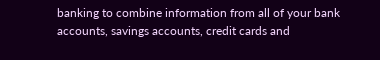banking to combine information from all of your bank accounts, savings accounts, credit cards and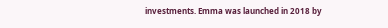investments. Emma was launched in 2018 by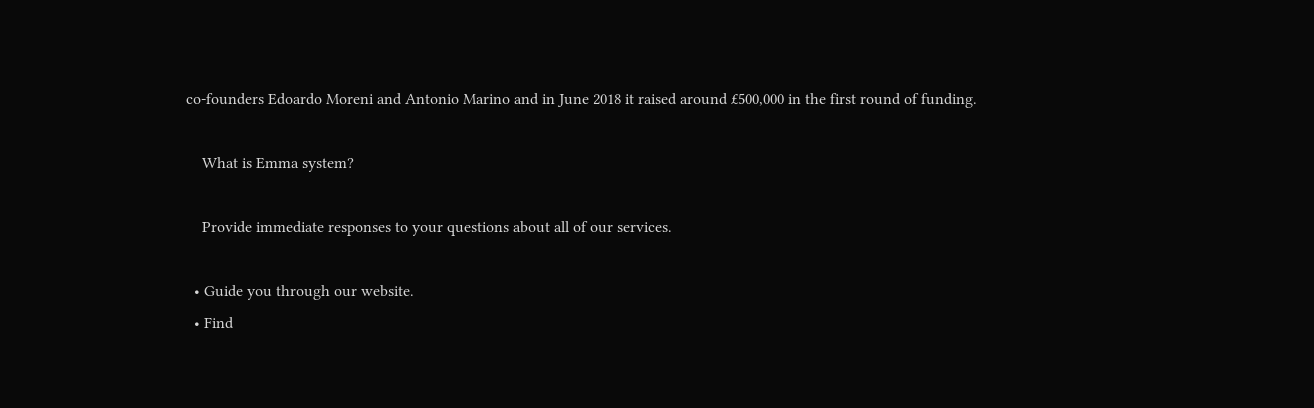co-founders Edoardo Moreni and Antonio Marino and in June 2018 it raised around £500,000 in the first round of funding.

    What is Emma system?

    Provide immediate responses to your questions about all of our services.

  • Guide you through our website.
  • Find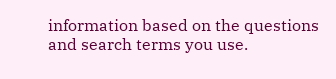information based on the questions and search terms you use.